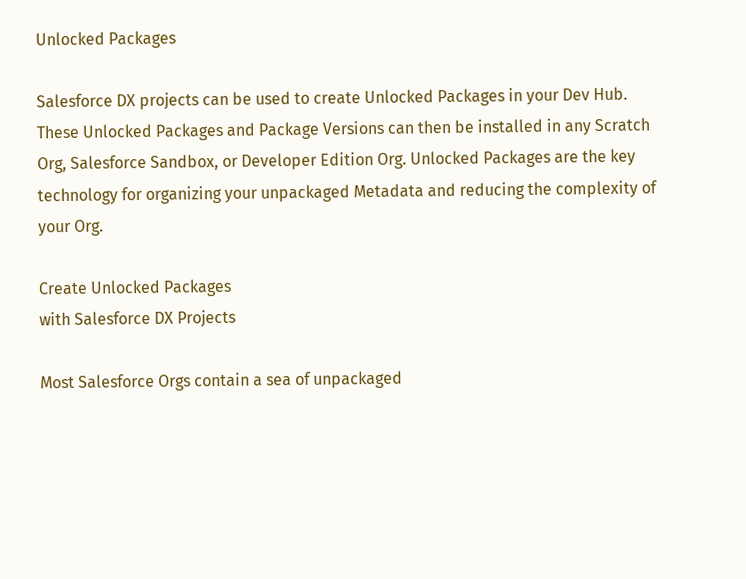Unlocked Packages

Salesforce DX projects can be used to create Unlocked Packages in your Dev Hub. These Unlocked Packages and Package Versions can then be installed in any Scratch Org, Salesforce Sandbox, or Developer Edition Org. Unlocked Packages are the key technology for organizing your unpackaged Metadata and reducing the complexity of your Org.

Create Unlocked Packages
with Salesforce DX Projects

Most Salesforce Orgs contain a sea of unpackaged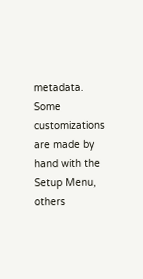metadata. Some customizations are made by hand with the Setup Menu, others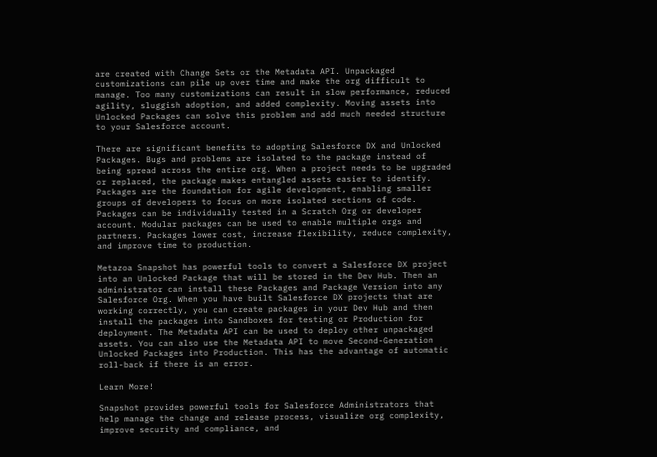are created with Change Sets or the Metadata API. Unpackaged customizations can pile up over time and make the org difficult to manage. Too many customizations can result in slow performance, reduced agility, sluggish adoption, and added complexity. Moving assets into Unlocked Packages can solve this problem and add much needed structure to your Salesforce account.

There are significant benefits to adopting Salesforce DX and Unlocked Packages. Bugs and problems are isolated to the package instead of being spread across the entire org. When a project needs to be upgraded or replaced, the package makes entangled assets easier to identify. Packages are the foundation for agile development, enabling smaller groups of developers to focus on more isolated sections of code. Packages can be individually tested in a Scratch Org or developer account. Modular packages can be used to enable multiple orgs and partners. Packages lower cost, increase flexibility, reduce complexity, and improve time to production.

Metazoa Snapshot has powerful tools to convert a Salesforce DX project into an Unlocked Package that will be stored in the Dev Hub. Then an administrator can install these Packages and Package Version into any Salesforce Org. When you have built Salesforce DX projects that are working correctly, you can create packages in your Dev Hub and then install the packages into Sandboxes for testing or Production for deployment. The Metadata API can be used to deploy other unpackaged assets. You can also use the Metadata API to move Second-Generation Unlocked Packages into Production. This has the advantage of automatic roll-back if there is an error.

Learn More!

Snapshot provides powerful tools for Salesforce Administrators that help manage the change and release process, visualize org complexity, improve security and compliance, and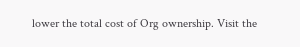lower the total cost of Org ownership. Visit the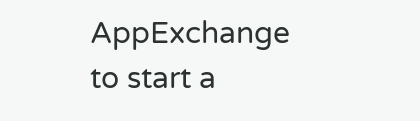AppExchange to start a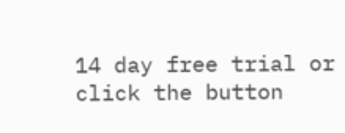14 day free trial or click the button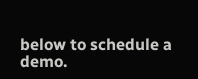below to schedule a demo.